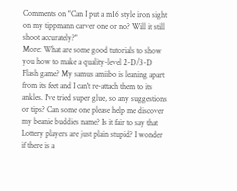Comments on "Can I put a m16 style iron sight on my tippmann carver one or no? Will it still shoot accurately?"
More: What are some good tutorials to show you how to make a quality-level 2-D/3-D Flash game? My samus amiibo is leaning apart from its feet and I can't re-attach them to its ankles. I've tried super glue, so any suggestions or tips? Can some one please help me discover my beanie buddies name? Is it fair to say that Lottery players are just plain stupid? I wonder if there is a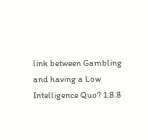link between Gambling and having a Low Intelligence Quo? 1.8.8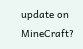update on MineCraft?